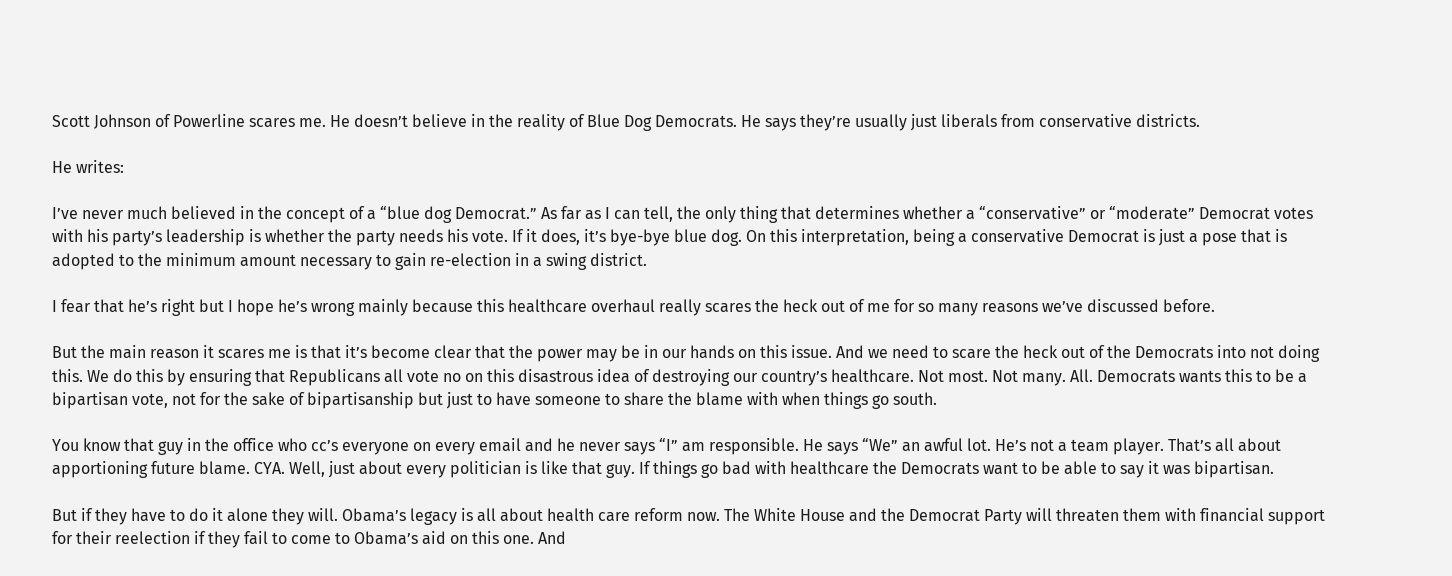Scott Johnson of Powerline scares me. He doesn’t believe in the reality of Blue Dog Democrats. He says they’re usually just liberals from conservative districts.

He writes:

I’ve never much believed in the concept of a “blue dog Democrat.” As far as I can tell, the only thing that determines whether a “conservative” or “moderate” Democrat votes with his party’s leadership is whether the party needs his vote. If it does, it’s bye-bye blue dog. On this interpretation, being a conservative Democrat is just a pose that is adopted to the minimum amount necessary to gain re-election in a swing district.

I fear that he’s right but I hope he’s wrong mainly because this healthcare overhaul really scares the heck out of me for so many reasons we’ve discussed before.

But the main reason it scares me is that it’s become clear that the power may be in our hands on this issue. And we need to scare the heck out of the Democrats into not doing this. We do this by ensuring that Republicans all vote no on this disastrous idea of destroying our country’s healthcare. Not most. Not many. All. Democrats wants this to be a bipartisan vote, not for the sake of bipartisanship but just to have someone to share the blame with when things go south.

You know that guy in the office who cc’s everyone on every email and he never says “I” am responsible. He says “We” an awful lot. He’s not a team player. That’s all about apportioning future blame. CYA. Well, just about every politician is like that guy. If things go bad with healthcare the Democrats want to be able to say it was bipartisan.

But if they have to do it alone they will. Obama’s legacy is all about health care reform now. The White House and the Democrat Party will threaten them with financial support for their reelection if they fail to come to Obama’s aid on this one. And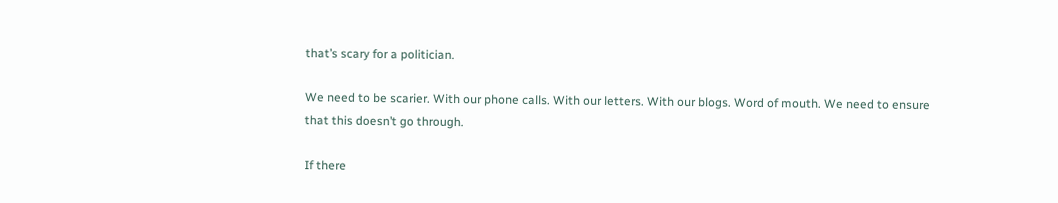that’s scary for a politician.

We need to be scarier. With our phone calls. With our letters. With our blogs. Word of mouth. We need to ensure that this doesn’t go through.

If there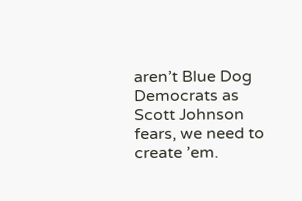aren’t Blue Dog Democrats as Scott Johnson fears, we need to create ’em.